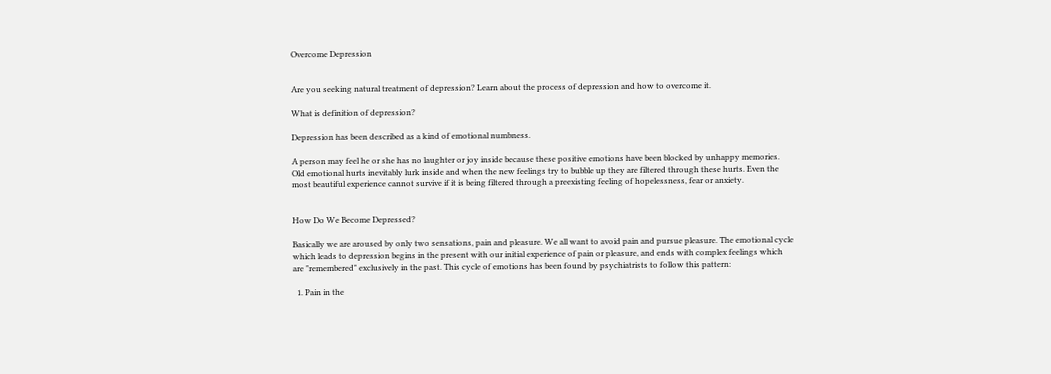Overcome Depression


Are you seeking natural treatment of depression? Learn about the process of depression and how to overcome it.

What is definition of depression?

Depression has been described as a kind of emotional numbness.

A person may feel he or she has no laughter or joy inside because these positive emotions have been blocked by unhappy memories. Old emotional hurts inevitably lurk inside and when the new feelings try to bubble up they are filtered through these hurts. Even the most beautiful experience cannot survive if it is being filtered through a preexisting feeling of hopelessness, fear or anxiety.


How Do We Become Depressed?

Basically we are aroused by only two sensations, pain and pleasure. We all want to avoid pain and pursue pleasure. The emotional cycle which leads to depression begins in the present with our initial experience of pain or pleasure, and ends with complex feelings which are "remembered" exclusively in the past. This cycle of emotions has been found by psychiatrists to follow this pattern:

  1. Pain in the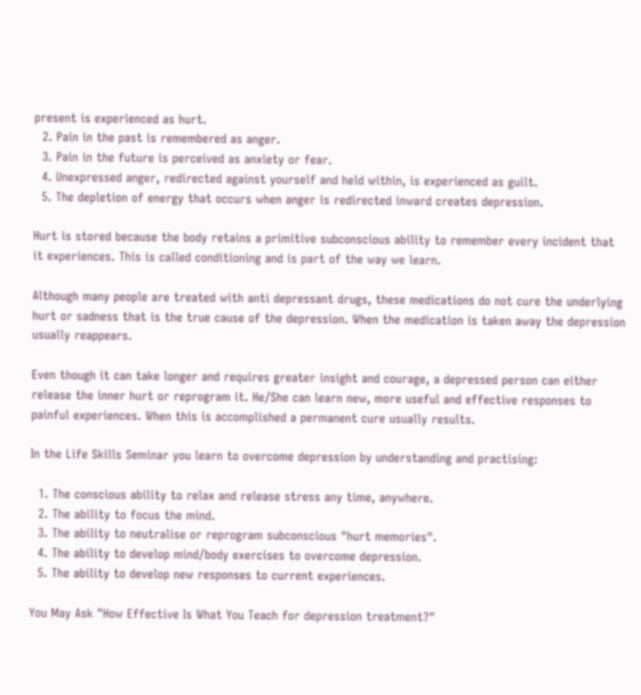present is experienced as hurt.
  2. Pain in the past is remembered as anger.
  3. Pain in the future is perceived as anxiety or fear.
  4. Unexpressed anger, redirected against yourself and held within, is experienced as guilt.
  5. The depletion of energy that occurs when anger is redirected inward creates depression.

Hurt is stored because the body retains a primitive subconscious ability to remember every incident that it experiences. This is called conditioning and is part of the way we learn.

Although many people are treated with anti depressant drugs, these medications do not cure the underlying hurt or sadness that is the true cause of the depression. When the medication is taken away the depression usually reappears.

Even though it can take longer and requires greater insight and courage, a depressed person can either release the inner hurt or reprogram it. He/She can learn new, more useful and effective responses to painful experiences. When this is accomplished a permanent cure usually results.

In the Life Skills Seminar you learn to overcome depression by understanding and practising:

  1. The conscious ability to relax and release stress any time, anywhere.
  2. The ability to focus the mind.
  3. The ability to neutralise or reprogram subconscious "hurt memories".
  4. The ability to develop mind/body exercises to overcome depression.
  5. The ability to develop new responses to current experiences.

You May Ask "How Effective Is What You Teach for depression treatment?"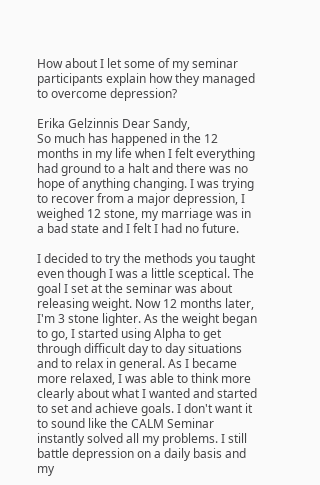How about I let some of my seminar participants explain how they managed to overcome depression?

Erika Gelzinnis Dear Sandy,
So much has happened in the 12 months in my life when I felt everything had ground to a halt and there was no hope of anything changing. I was trying to recover from a major depression, I weighed 12 stone, my marriage was in a bad state and I felt I had no future.

I decided to try the methods you taught even though I was a little sceptical. The goal I set at the seminar was about releasing weight. Now 12 months later, I'm 3 stone lighter. As the weight began to go, I started using Alpha to get through difficult day to day situations and to relax in general. As I became more relaxed, I was able to think more clearly about what I wanted and started to set and achieve goals. I don't want it to sound like the CALM Seminar instantly solved all my problems. I still battle depression on a daily basis and my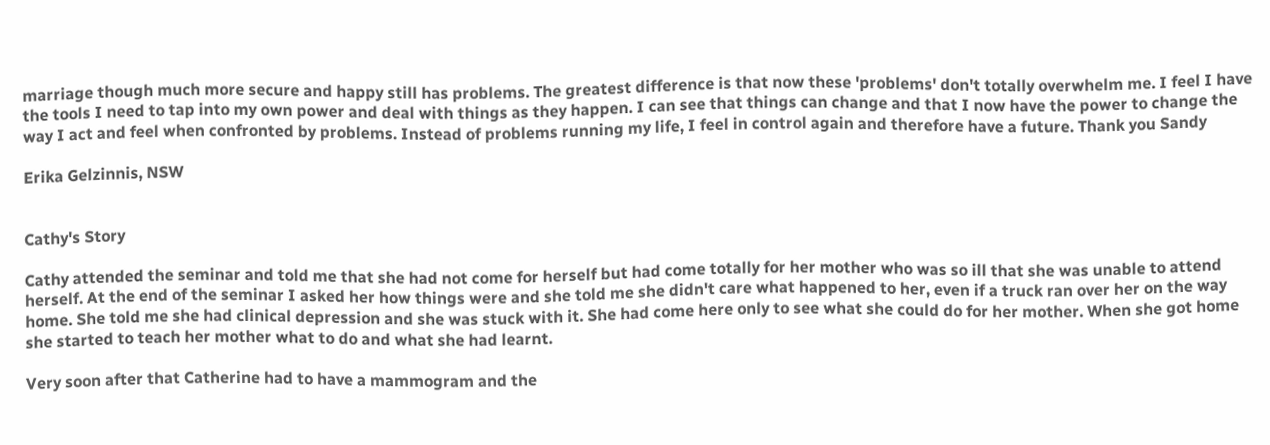marriage though much more secure and happy still has problems. The greatest difference is that now these 'problems' don't totally overwhelm me. I feel I have the tools I need to tap into my own power and deal with things as they happen. I can see that things can change and that I now have the power to change the way I act and feel when confronted by problems. Instead of problems running my life, I feel in control again and therefore have a future. Thank you Sandy

Erika Gelzinnis, NSW


Cathy's Story

Cathy attended the seminar and told me that she had not come for herself but had come totally for her mother who was so ill that she was unable to attend herself. At the end of the seminar I asked her how things were and she told me she didn't care what happened to her, even if a truck ran over her on the way home. She told me she had clinical depression and she was stuck with it. She had come here only to see what she could do for her mother. When she got home she started to teach her mother what to do and what she had learnt.

Very soon after that Catherine had to have a mammogram and the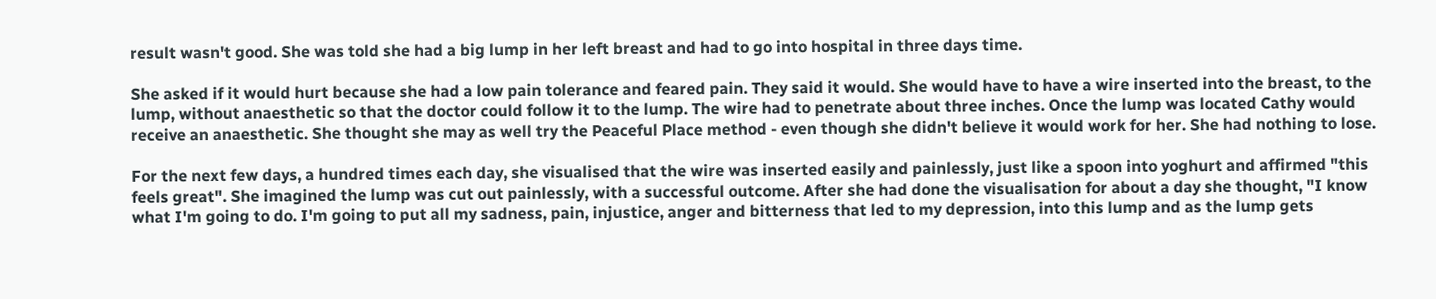result wasn't good. She was told she had a big lump in her left breast and had to go into hospital in three days time.

She asked if it would hurt because she had a low pain tolerance and feared pain. They said it would. She would have to have a wire inserted into the breast, to the lump, without anaesthetic so that the doctor could follow it to the lump. The wire had to penetrate about three inches. Once the lump was located Cathy would receive an anaesthetic. She thought she may as well try the Peaceful Place method - even though she didn't believe it would work for her. She had nothing to lose.

For the next few days, a hundred times each day, she visualised that the wire was inserted easily and painlessly, just like a spoon into yoghurt and affirmed "this feels great". She imagined the lump was cut out painlessly, with a successful outcome. After she had done the visualisation for about a day she thought, "I know what I'm going to do. I'm going to put all my sadness, pain, injustice, anger and bitterness that led to my depression, into this lump and as the lump gets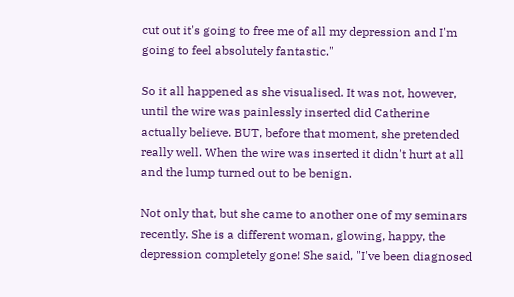cut out it's going to free me of all my depression and I'm going to feel absolutely fantastic."

So it all happened as she visualised. It was not, however, until the wire was painlessly inserted did Catherine actually believe. BUT, before that moment, she pretended really well. When the wire was inserted it didn't hurt at all and the lump turned out to be benign.

Not only that, but she came to another one of my seminars recently. She is a different woman, glowing, happy, the depression completely gone! She said, "I've been diagnosed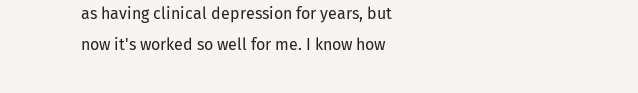as having clinical depression for years, but now it's worked so well for me. I know how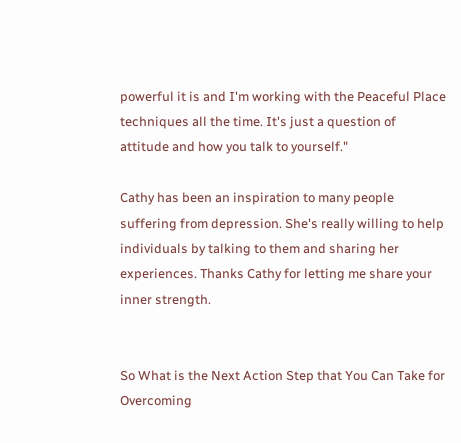powerful it is and I'm working with the Peaceful Place techniques all the time. It's just a question of attitude and how you talk to yourself."

Cathy has been an inspiration to many people suffering from depression. She's really willing to help individuals by talking to them and sharing her experiences. Thanks Cathy for letting me share your inner strength.


So What is the Next Action Step that You Can Take for Overcoming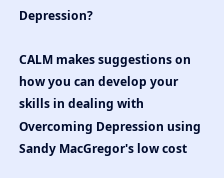Depression?

CALM makes suggestions on how you can develop your skills in dealing with Overcoming Depression using Sandy MacGregor's low cost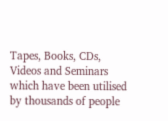Tapes, Books, CDs, Videos and Seminars which have been utilised by thousands of people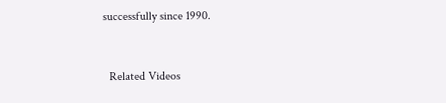successfully since 1990.


  Related Videos